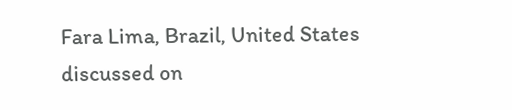Fara Lima, Brazil, United States discussed on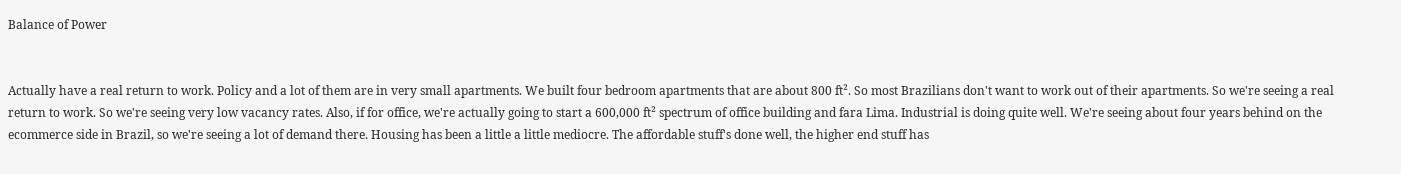Balance of Power


Actually have a real return to work. Policy and a lot of them are in very small apartments. We built four bedroom apartments that are about 800 ft². So most Brazilians don't want to work out of their apartments. So we're seeing a real return to work. So we're seeing very low vacancy rates. Also, if for office, we're actually going to start a 600,000 ft² spectrum of office building and fara Lima. Industrial is doing quite well. We're seeing about four years behind on the ecommerce side in Brazil, so we're seeing a lot of demand there. Housing has been a little a little mediocre. The affordable stuff's done well, the higher end stuff has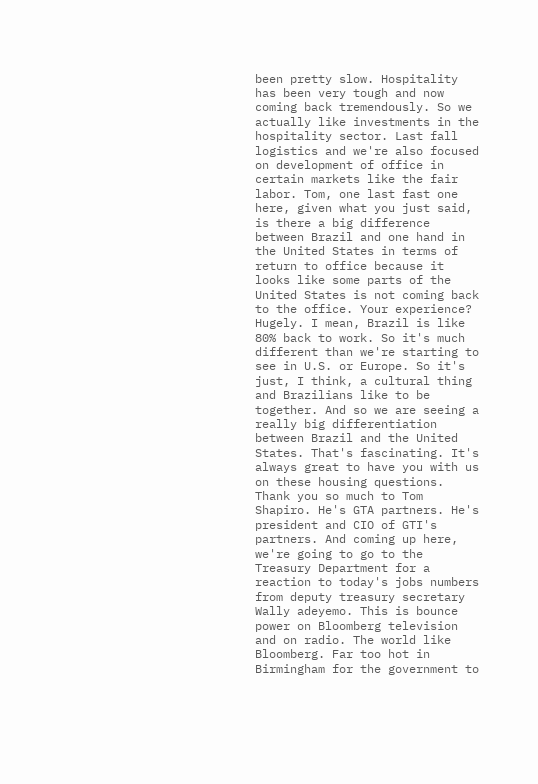been pretty slow. Hospitality has been very tough and now coming back tremendously. So we actually like investments in the hospitality sector. Last fall logistics and we're also focused on development of office in certain markets like the fair labor. Tom, one last fast one here, given what you just said, is there a big difference between Brazil and one hand in the United States in terms of return to office because it looks like some parts of the United States is not coming back to the office. Your experience? Hugely. I mean, Brazil is like 80% back to work. So it's much different than we're starting to see in U.S. or Europe. So it's just, I think, a cultural thing and Brazilians like to be together. And so we are seeing a really big differentiation between Brazil and the United States. That's fascinating. It's always great to have you with us on these housing questions. Thank you so much to Tom Shapiro. He's GTA partners. He's president and CIO of GTI's partners. And coming up here, we're going to go to the Treasury Department for a reaction to today's jobs numbers from deputy treasury secretary Wally adeyemo. This is bounce power on Bloomberg television and on radio. The world like Bloomberg. Far too hot in Birmingham for the government to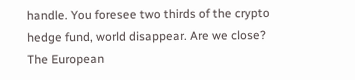handle. You foresee two thirds of the crypto hedge fund, world disappear. Are we close? The European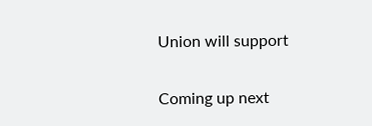Union will support

Coming up next